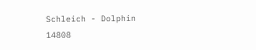Schleich - Dolphin 14808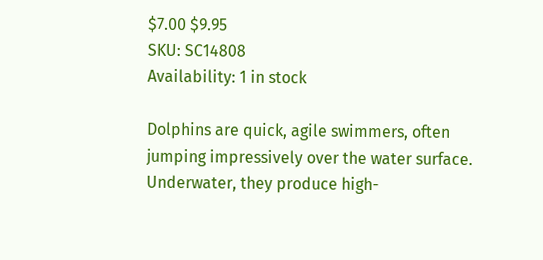$7.00 $9.95
SKU: SC14808
Availability: 1 in stock

Dolphins are quick, agile swimmers, often jumping impressively over the water surface. Underwater, they produce high-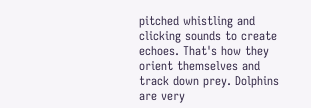pitched whistling and clicking sounds to create echoes. That's how they orient themselves and track down prey. Dolphins are very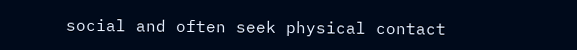social and often seek physical contact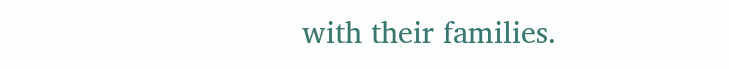with their families.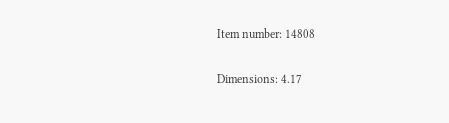Item number: 14808

Dimensions: 4.17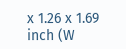x 1.26 x 1.69 inch (W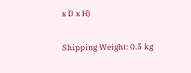x D x H)

Shipping Weight: 0.5 kg